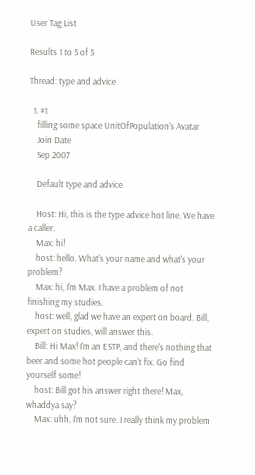User Tag List

Results 1 to 5 of 5

Thread: type and advice

  1. #1
    filling some space UnitOfPopulation's Avatar
    Join Date
    Sep 2007

    Default type and advice

    Host: Hi, this is the type advice hot line. We have a caller.
    Max: hi!
    host: hello. What's your name and what's your problem?
    Max: hi, I'm Max. I have a problem of not finishing my studies.
    host: well, glad we have an expert on board. Bill, expert on studies, will answer this.
    Bill: Hi Max! I'm an ESTP, and there's nothing that beer and some hot people can't fix. Go find yourself some!
    host: Bill got his answer right there! Max, whaddya say?
    Max: uhh, I'm not sure. I really think my problem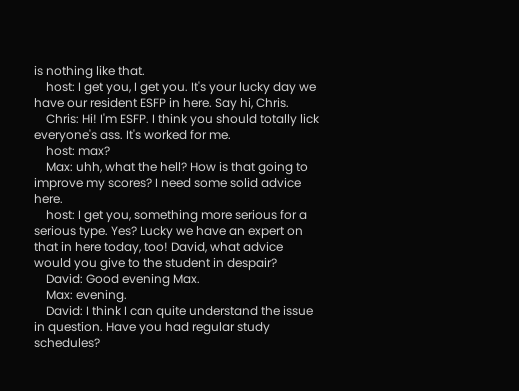is nothing like that.
    host: I get you, I get you. It's your lucky day we have our resident ESFP in here. Say hi, Chris.
    Chris: Hi! I'm ESFP. I think you should totally lick everyone's ass. It's worked for me.
    host: max?
    Max: uhh, what the hell? How is that going to improve my scores? I need some solid advice here.
    host: I get you, something more serious for a serious type. Yes? Lucky we have an expert on that in here today, too! David, what advice would you give to the student in despair?
    David: Good evening Max.
    Max: evening.
    David: I think I can quite understand the issue in question. Have you had regular study schedules?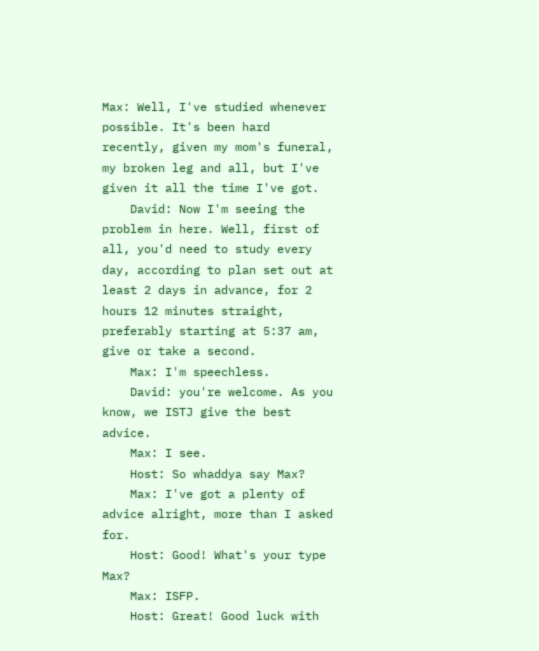Max: Well, I've studied whenever possible. It's been hard recently, given my mom's funeral, my broken leg and all, but I've given it all the time I've got.
    David: Now I'm seeing the problem in here. Well, first of all, you'd need to study every day, according to plan set out at least 2 days in advance, for 2 hours 12 minutes straight, preferably starting at 5:37 am, give or take a second.
    Max: I'm speechless.
    David: you're welcome. As you know, we ISTJ give the best advice.
    Max: I see.
    Host: So whaddya say Max?
    Max: I've got a plenty of advice alright, more than I asked for.
    Host: Good! What's your type Max?
    Max: ISFP.
    Host: Great! Good luck with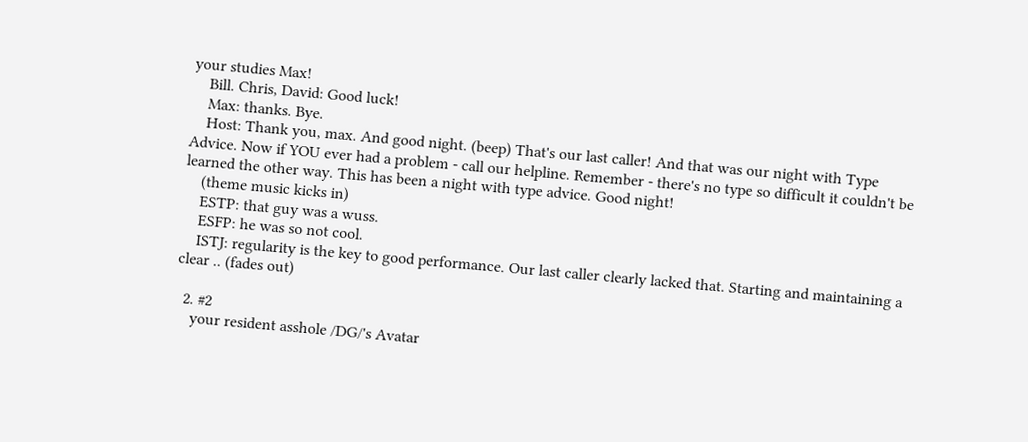your studies Max!
    Bill. Chris, David: Good luck!
    Max: thanks. Bye.
    Host: Thank you, max. And good night. (beep) That's our last caller! And that was our night with Type Advice. Now if YOU ever had a problem - call our helpline. Remember - there's no type so difficult it couldn't be learned the other way. This has been a night with type advice. Good night!
    (theme music kicks in)
    ESTP: that guy was a wuss.
    ESFP: he was so not cool.
    ISTJ: regularity is the key to good performance. Our last caller clearly lacked that. Starting and maintaining a clear .. (fades out)

  2. #2
    your resident asshole /DG/'s Avatar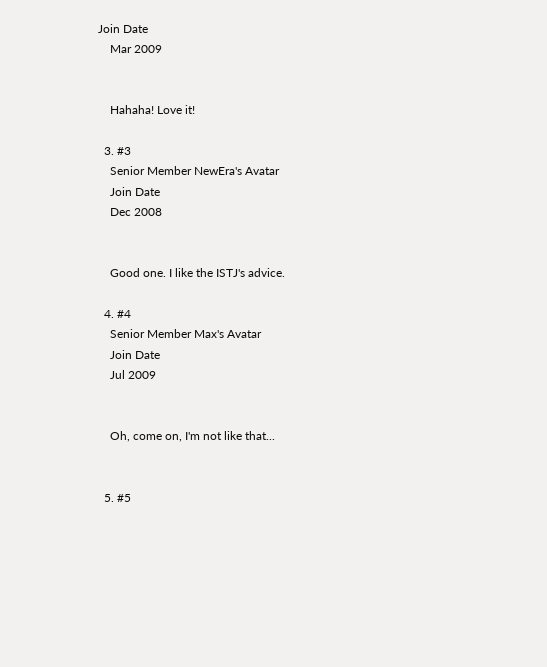Join Date
    Mar 2009


    Hahaha! Love it!

  3. #3
    Senior Member NewEra's Avatar
    Join Date
    Dec 2008


    Good one. I like the ISTJ's advice.

  4. #4
    Senior Member Max's Avatar
    Join Date
    Jul 2009


    Oh, come on, I'm not like that...


  5. #5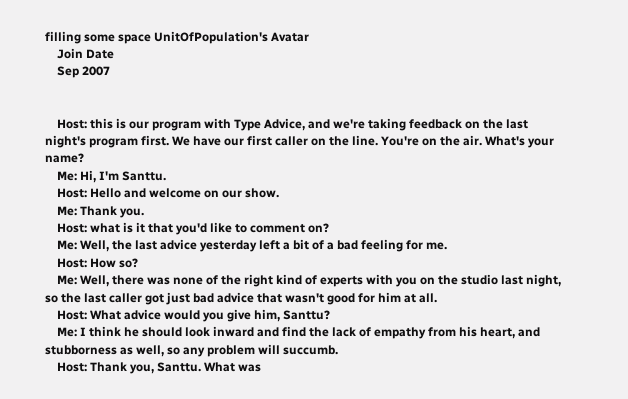filling some space UnitOfPopulation's Avatar
    Join Date
    Sep 2007


    Host: this is our program with Type Advice, and we're taking feedback on the last night's program first. We have our first caller on the line. You're on the air. What's your name?
    Me: Hi, I'm Santtu.
    Host: Hello and welcome on our show.
    Me: Thank you.
    Host: what is it that you'd like to comment on?
    Me: Well, the last advice yesterday left a bit of a bad feeling for me.
    Host: How so?
    Me: Well, there was none of the right kind of experts with you on the studio last night, so the last caller got just bad advice that wasn't good for him at all.
    Host: What advice would you give him, Santtu?
    Me: I think he should look inward and find the lack of empathy from his heart, and stubborness as well, so any problem will succumb.
    Host: Thank you, Santtu. What was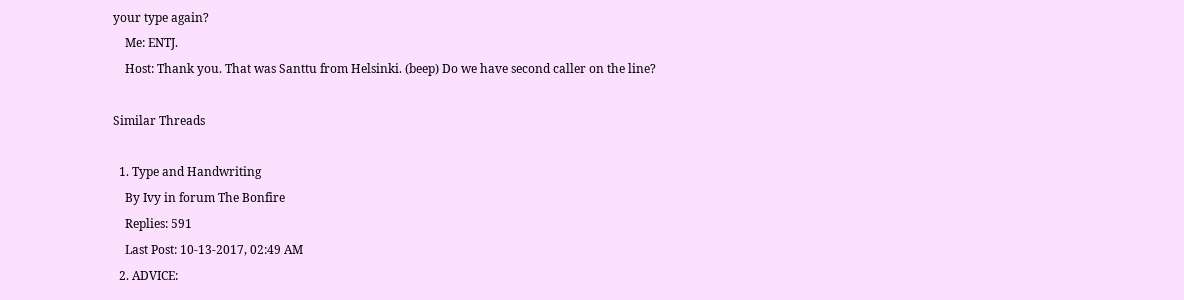your type again?
    Me: ENTJ.
    Host: Thank you. That was Santtu from Helsinki. (beep) Do we have second caller on the line?

Similar Threads

  1. Type and Handwriting
    By Ivy in forum The Bonfire
    Replies: 591
    Last Post: 10-13-2017, 02:49 AM
  2. ADVICE: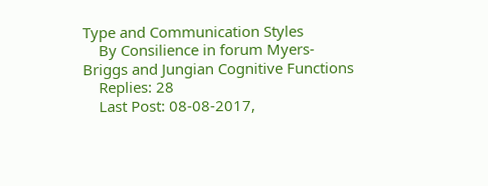Type and Communication Styles
    By Consilience in forum Myers-Briggs and Jungian Cognitive Functions
    Replies: 28
    Last Post: 08-08-2017,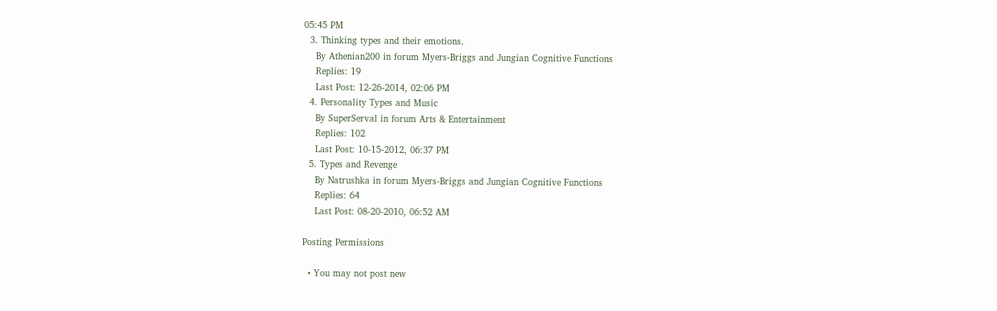05:45 PM
  3. Thinking types and their emotions.
    By Athenian200 in forum Myers-Briggs and Jungian Cognitive Functions
    Replies: 19
    Last Post: 12-26-2014, 02:06 PM
  4. Personality Types and Music
    By SuperServal in forum Arts & Entertainment
    Replies: 102
    Last Post: 10-15-2012, 06:37 PM
  5. Types and Revenge
    By Natrushka in forum Myers-Briggs and Jungian Cognitive Functions
    Replies: 64
    Last Post: 08-20-2010, 06:52 AM

Posting Permissions

  • You may not post new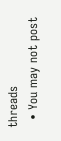threads
  • You may not post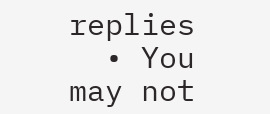replies
  • You may not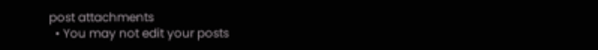post attachments
  • You may not edit your posts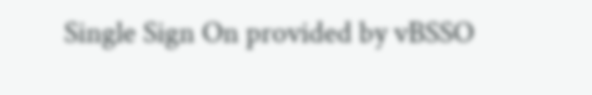Single Sign On provided by vBSSO